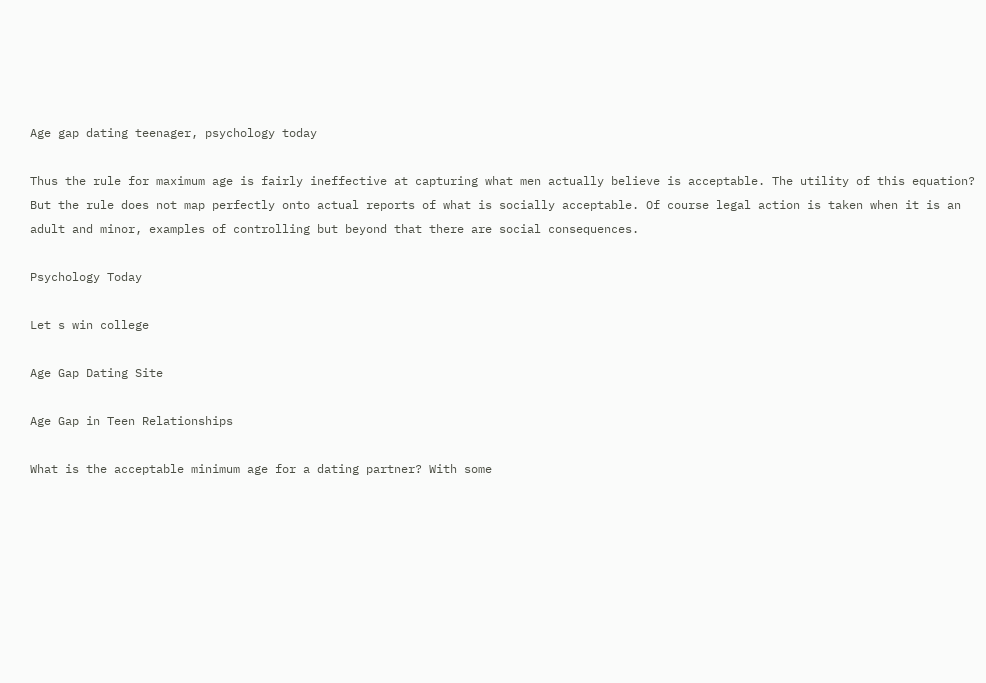Age gap dating teenager, psychology today

Thus the rule for maximum age is fairly ineffective at capturing what men actually believe is acceptable. The utility of this equation? But the rule does not map perfectly onto actual reports of what is socially acceptable. Of course legal action is taken when it is an adult and minor, examples of controlling but beyond that there are social consequences.

Psychology Today

Let s win college

Age Gap Dating Site

Age Gap in Teen Relationships

What is the acceptable minimum age for a dating partner? With some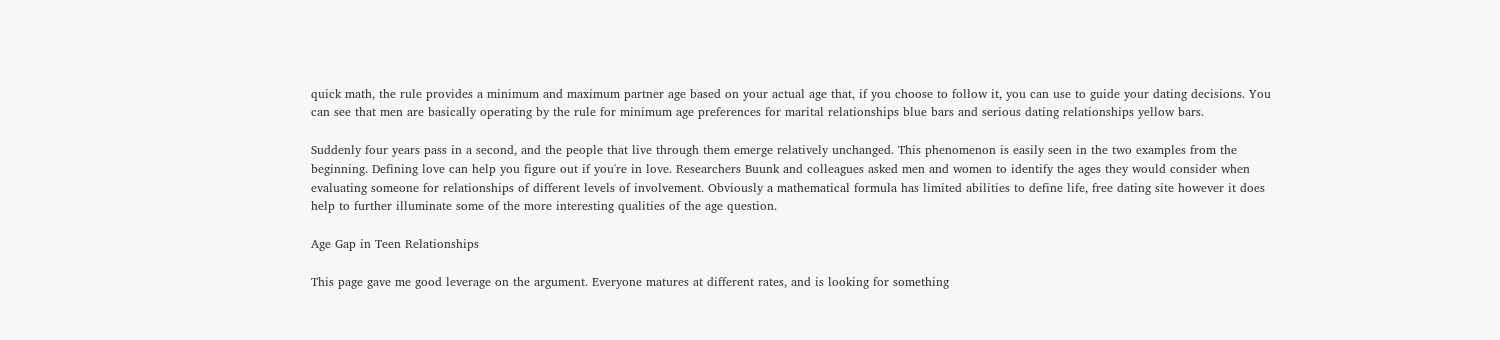quick math, the rule provides a minimum and maximum partner age based on your actual age that, if you choose to follow it, you can use to guide your dating decisions. You can see that men are basically operating by the rule for minimum age preferences for marital relationships blue bars and serious dating relationships yellow bars.

Suddenly four years pass in a second, and the people that live through them emerge relatively unchanged. This phenomenon is easily seen in the two examples from the beginning. Defining love can help you figure out if you're in love. Researchers Buunk and colleagues asked men and women to identify the ages they would consider when evaluating someone for relationships of different levels of involvement. Obviously a mathematical formula has limited abilities to define life, free dating site however it does help to further illuminate some of the more interesting qualities of the age question.

Age Gap in Teen Relationships

This page gave me good leverage on the argument. Everyone matures at different rates, and is looking for something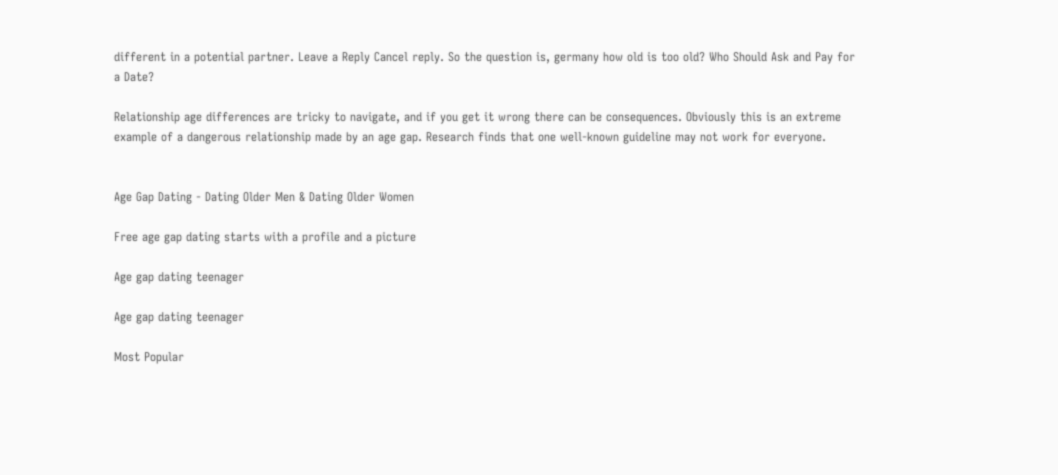different in a potential partner. Leave a Reply Cancel reply. So the question is, germany how old is too old? Who Should Ask and Pay for a Date?

Relationship age differences are tricky to navigate, and if you get it wrong there can be consequences. Obviously this is an extreme example of a dangerous relationship made by an age gap. Research finds that one well-known guideline may not work for everyone.


Age Gap Dating - Dating Older Men & Dating Older Women

Free age gap dating starts with a profile and a picture

Age gap dating teenager

Age gap dating teenager

Most Popular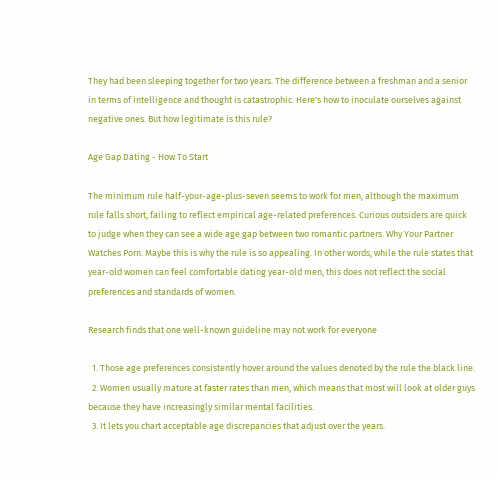They had been sleeping together for two years. The difference between a freshman and a senior in terms of intelligence and thought is catastrophic. Here's how to inoculate ourselves against negative ones. But how legitimate is this rule?

Age Gap Dating - How To Start

The minimum rule half-your-age-plus-seven seems to work for men, although the maximum rule falls short, failing to reflect empirical age-related preferences. Curious outsiders are quick to judge when they can see a wide age gap between two romantic partners. Why Your Partner Watches Porn. Maybe this is why the rule is so appealing. In other words, while the rule states that year-old women can feel comfortable dating year-old men, this does not reflect the social preferences and standards of women.

Research finds that one well-known guideline may not work for everyone

  1. Those age preferences consistently hover around the values denoted by the rule the black line.
  2. Women usually mature at faster rates than men, which means that most will look at older guys because they have increasingly similar mental facilities.
  3. It lets you chart acceptable age discrepancies that adjust over the years.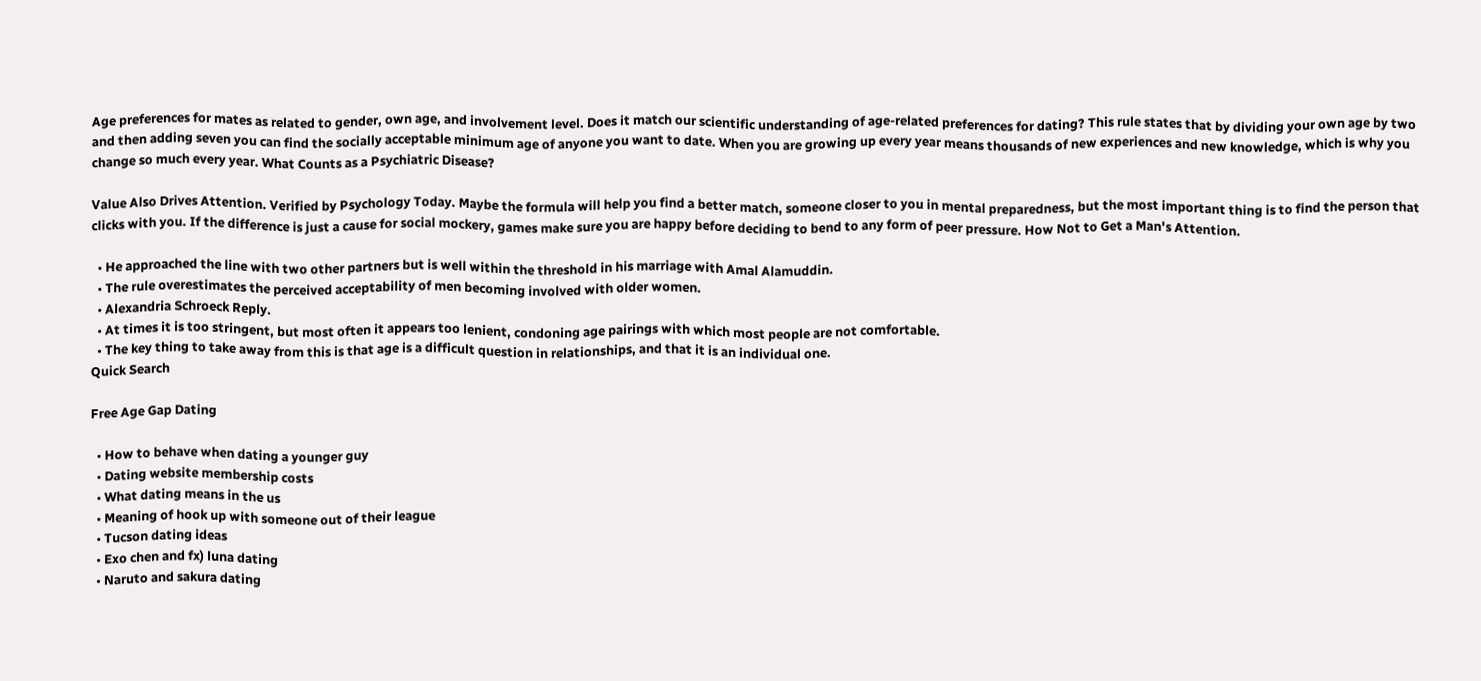Age preferences for mates as related to gender, own age, and involvement level. Does it match our scientific understanding of age-related preferences for dating? This rule states that by dividing your own age by two and then adding seven you can find the socially acceptable minimum age of anyone you want to date. When you are growing up every year means thousands of new experiences and new knowledge, which is why you change so much every year. What Counts as a Psychiatric Disease?

Value Also Drives Attention. Verified by Psychology Today. Maybe the formula will help you find a better match, someone closer to you in mental preparedness, but the most important thing is to find the person that clicks with you. If the difference is just a cause for social mockery, games make sure you are happy before deciding to bend to any form of peer pressure. How Not to Get a Man's Attention.

  • He approached the line with two other partners but is well within the threshold in his marriage with Amal Alamuddin.
  • The rule overestimates the perceived acceptability of men becoming involved with older women.
  • Alexandria Schroeck Reply.
  • At times it is too stringent, but most often it appears too lenient, condoning age pairings with which most people are not comfortable.
  • The key thing to take away from this is that age is a difficult question in relationships, and that it is an individual one.
Quick Search

Free Age Gap Dating

  • How to behave when dating a younger guy
  • Dating website membership costs
  • What dating means in the us
  • Meaning of hook up with someone out of their league
  • Tucson dating ideas
  • Exo chen and fx) luna dating
  • Naruto and sakura dating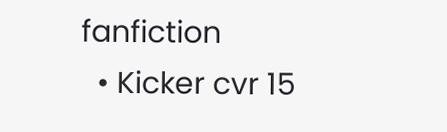fanfiction
  • Kicker cvr 15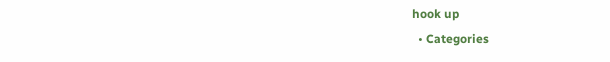hook up
  • Categories